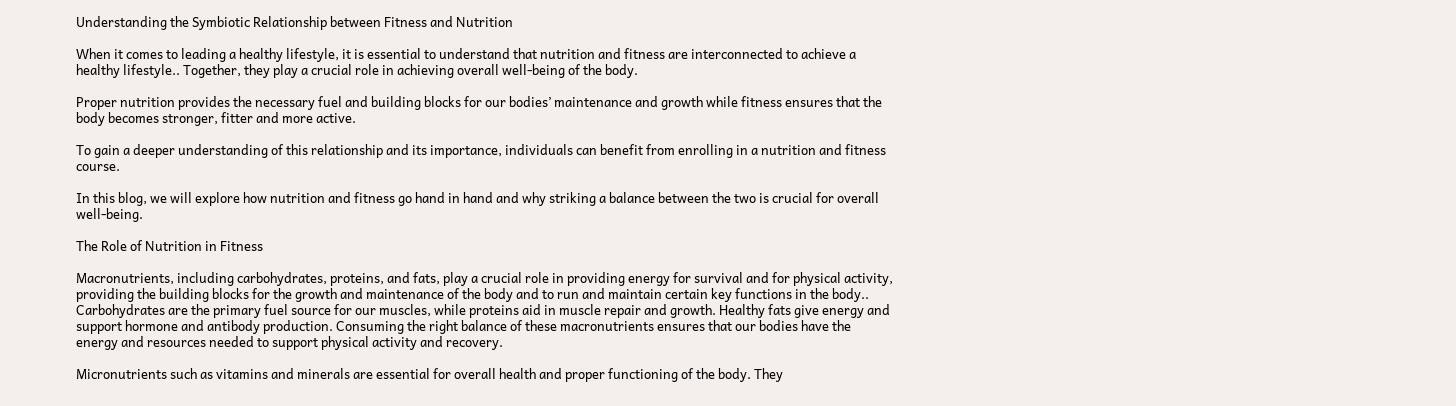Understanding the Symbiotic Relationship between Fitness and Nutrition

When it comes to leading a healthy lifestyle, it is essential to understand that nutrition and fitness are interconnected to achieve a healthy lifestyle.. Together, they play a crucial role in achieving overall well-being of the body.

Proper nutrition provides the necessary fuel and building blocks for our bodies’ maintenance and growth while fitness ensures that the body becomes stronger, fitter and more active.

To gain a deeper understanding of this relationship and its importance, individuals can benefit from enrolling in a nutrition and fitness course.

In this blog, we will explore how nutrition and fitness go hand in hand and why striking a balance between the two is crucial for overall well-being.

The Role of Nutrition in Fitness

Macronutrients, including carbohydrates, proteins, and fats, play a crucial role in providing energy for survival and for physical activity, providing the building blocks for the growth and maintenance of the body and to run and maintain certain key functions in the body.. Carbohydrates are the primary fuel source for our muscles, while proteins aid in muscle repair and growth. Healthy fats give energy and support hormone and antibody production. Consuming the right balance of these macronutrients ensures that our bodies have the energy and resources needed to support physical activity and recovery.

Micronutrients such as vitamins and minerals are essential for overall health and proper functioning of the body. They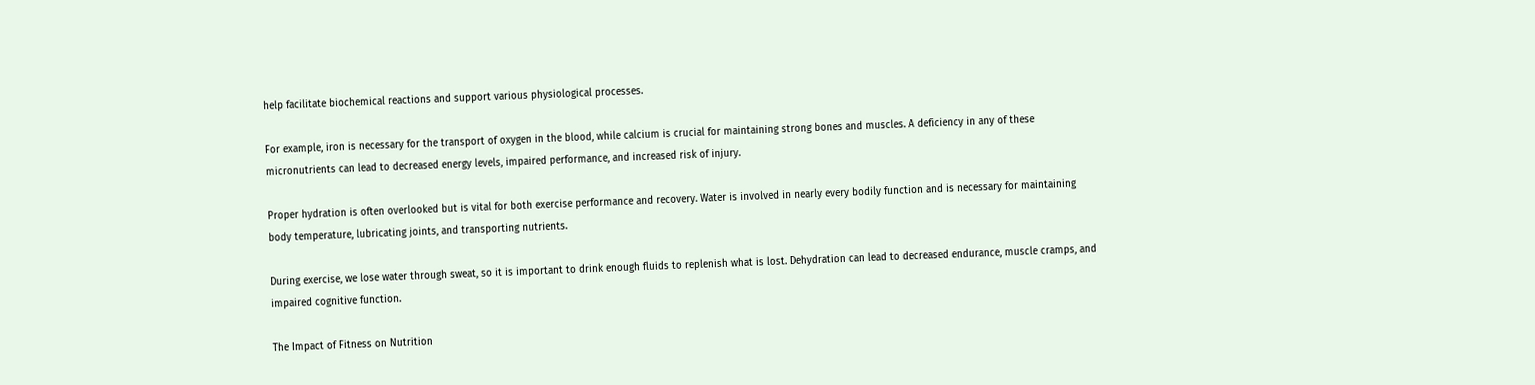help facilitate biochemical reactions and support various physiological processes.

For example, iron is necessary for the transport of oxygen in the blood, while calcium is crucial for maintaining strong bones and muscles. A deficiency in any of these micronutrients can lead to decreased energy levels, impaired performance, and increased risk of injury.

Proper hydration is often overlooked but is vital for both exercise performance and recovery. Water is involved in nearly every bodily function and is necessary for maintaining body temperature, lubricating joints, and transporting nutrients.

During exercise, we lose water through sweat, so it is important to drink enough fluids to replenish what is lost. Dehydration can lead to decreased endurance, muscle cramps, and impaired cognitive function.

The Impact of Fitness on Nutrition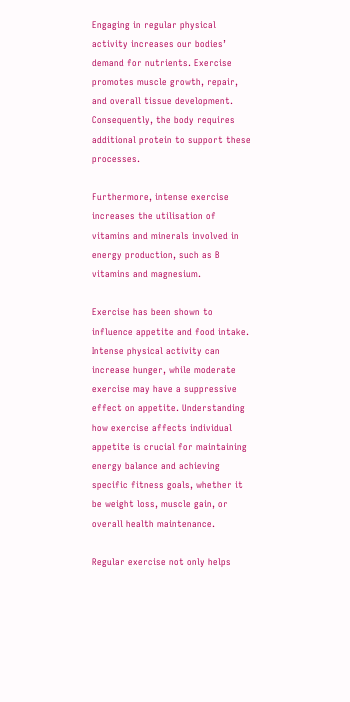Engaging in regular physical activity increases our bodies’ demand for nutrients. Exercise promotes muscle growth, repair, and overall tissue development. Consequently, the body requires additional protein to support these processes.

Furthermore, intense exercise increases the utilisation of vitamins and minerals involved in energy production, such as B vitamins and magnesium.

Exercise has been shown to influence appetite and food intake. Intense physical activity can increase hunger, while moderate exercise may have a suppressive effect on appetite. Understanding how exercise affects individual appetite is crucial for maintaining energy balance and achieving specific fitness goals, whether it be weight loss, muscle gain, or overall health maintenance.

Regular exercise not only helps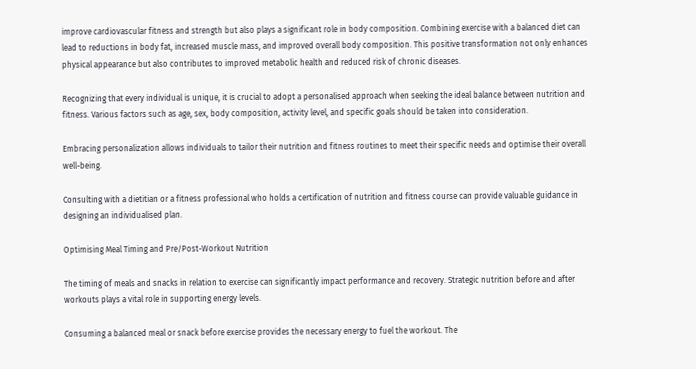improve cardiovascular fitness and strength but also plays a significant role in body composition. Combining exercise with a balanced diet can lead to reductions in body fat, increased muscle mass, and improved overall body composition. This positive transformation not only enhances physical appearance but also contributes to improved metabolic health and reduced risk of chronic diseases.

Recognizing that every individual is unique, it is crucial to adopt a personalised approach when seeking the ideal balance between nutrition and fitness. Various factors such as age, sex, body composition, activity level, and specific goals should be taken into consideration.

Embracing personalization allows individuals to tailor their nutrition and fitness routines to meet their specific needs and optimise their overall well-being.

Consulting with a dietitian or a fitness professional who holds a certification of nutrition and fitness course can provide valuable guidance in designing an individualised plan.

Optimising Meal Timing and Pre/Post-Workout Nutrition

The timing of meals and snacks in relation to exercise can significantly impact performance and recovery. Strategic nutrition before and after workouts plays a vital role in supporting energy levels.

Consuming a balanced meal or snack before exercise provides the necessary energy to fuel the workout. The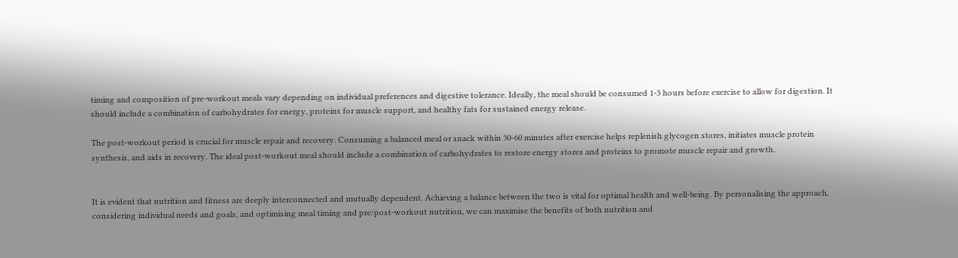timing and composition of pre-workout meals vary depending on individual preferences and digestive tolerance. Ideally, the meal should be consumed 1-3 hours before exercise to allow for digestion. It should include a combination of carbohydrates for energy, proteins for muscle support, and healthy fats for sustained energy release.

The post-workout period is crucial for muscle repair and recovery. Consuming a balanced meal or snack within 30-60 minutes after exercise helps replenish glycogen stores, initiates muscle protein synthesis, and aids in recovery. The ideal post-workout meal should include a combination of carbohydrates to restore energy stores and proteins to promote muscle repair and growth.


It is evident that nutrition and fitness are deeply interconnected and mutually dependent. Achieving a balance between the two is vital for optimal health and well-being. By personalising the approach, considering individual needs and goals, and optimising meal timing and pre/post-workout nutrition, we can maximise the benefits of both nutrition and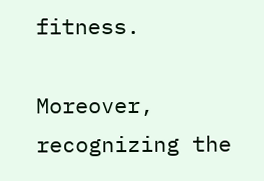fitness.

Moreover, recognizing the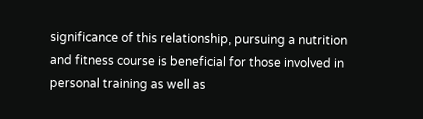significance of this relationship, pursuing a nutrition and fitness course is beneficial for those involved in personal training as well as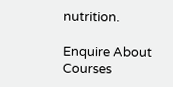nutrition.

Enquire About Courses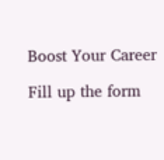Boost Your Career

Fill up the form